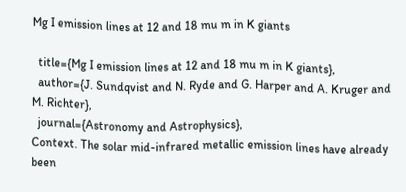Mg I emission lines at 12 and 18 mu m in K giants

  title={Mg I emission lines at 12 and 18 mu m in K giants},
  author={J. Sundqvist and N. Ryde and G. Harper and A. Kruger and M. Richter},
  journal={Astronomy and Astrophysics},
Context. The solar mid-infrared metallic emission lines have already been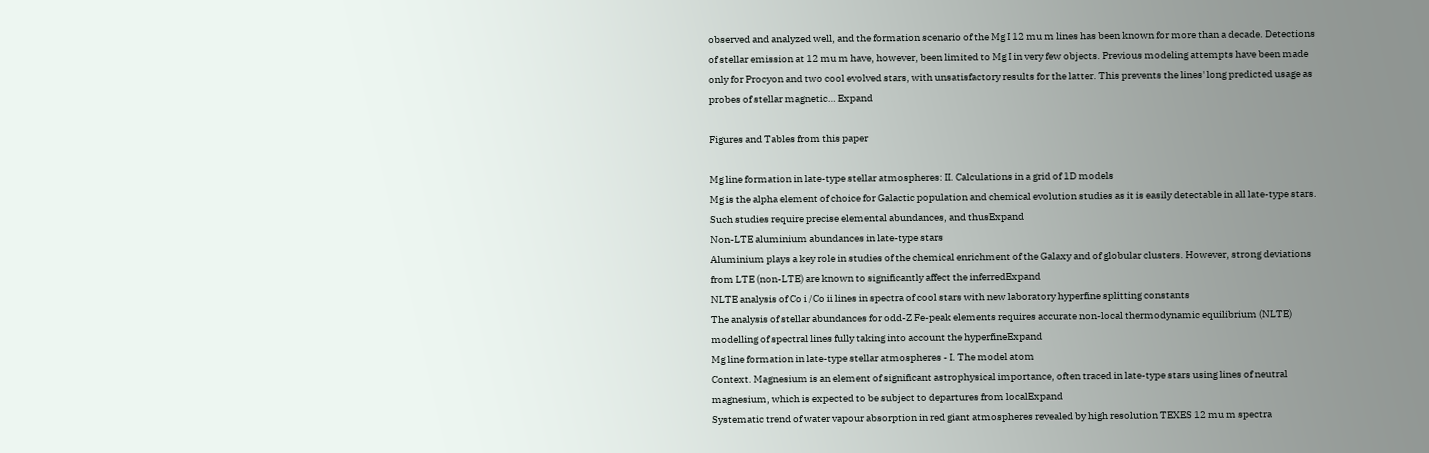observed and analyzed well, and the formation scenario of the Mg I 12 mu m lines has been known for more than a decade. Detections of stellar emission at 12 mu m have, however, been limited to Mg I in very few objects. Previous modeling attempts have been made only for Procyon and two cool evolved stars, with unsatisfactory results for the latter. This prevents the lines' long predicted usage as probes of stellar magnetic… Expand

Figures and Tables from this paper

Mg line formation in late-type stellar atmospheres: II. Calculations in a grid of 1D models
Mg is the alpha element of choice for Galactic population and chemical evolution studies as it is easily detectable in all late-type stars. Such studies require precise elemental abundances, and thusExpand
Non-LTE aluminium abundances in late-type stars
Aluminium plays a key role in studies of the chemical enrichment of the Galaxy and of globular clusters. However, strong deviations from LTE (non-LTE) are known to significantly affect the inferredExpand
NLTE analysis of Co i /Co ii lines in spectra of cool stars with new laboratory hyperfine splitting constants
The analysis of stellar abundances for odd-Z Fe-peak elements requires accurate non-local thermodynamic equilibrium (NLTE) modelling of spectral lines fully taking into account the hyperfineExpand
Mg line formation in late-type stellar atmospheres - I. The model atom
Context. Magnesium is an element of significant astrophysical importance, often traced in late-type stars using lines of neutral magnesium, which is expected to be subject to departures from localExpand
Systematic trend of water vapour absorption in red giant atmospheres revealed by high resolution TEXES 12 mu m spectra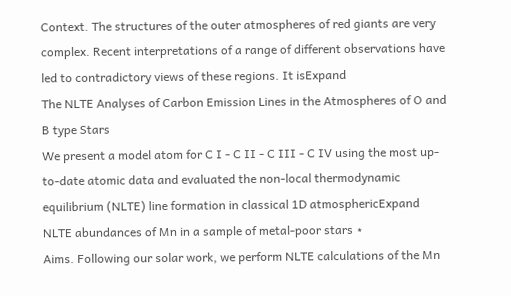Context. The structures of the outer atmospheres of red giants are very complex. Recent interpretations of a range of different observations have led to contradictory views of these regions. It isExpand
The NLTE Analyses of Carbon Emission Lines in the Atmospheres of O and B type Stars
We present a model atom for C I - C II - C III - C IV using the most up-to-date atomic data and evaluated the non-local thermodynamic equilibrium (NLTE) line formation in classical 1D atmosphericExpand
NLTE abundances of Mn in a sample of metal-poor stars ⋆
Aims. Following our solar work, we perform NLTE calculations of the Mn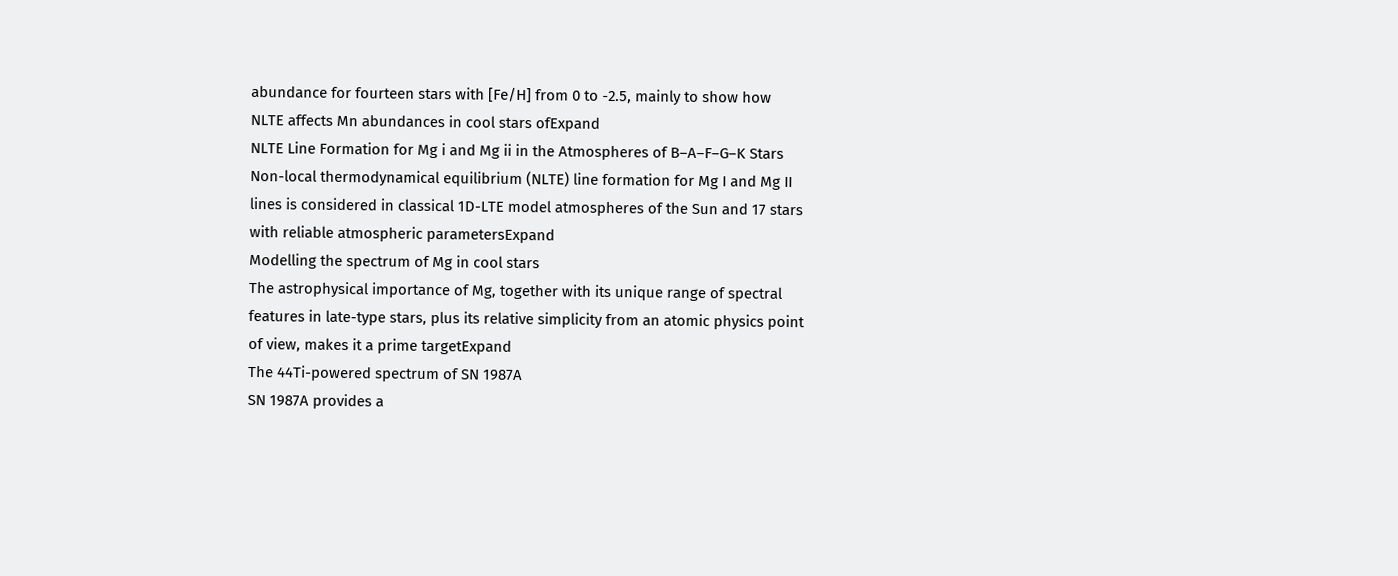abundance for fourteen stars with [Fe/H] from 0 to -2.5, mainly to show how NLTE affects Mn abundances in cool stars ofExpand
NLTE Line Formation for Mg i and Mg ii in the Atmospheres of B–A–F–G–K Stars
Non-local thermodynamical equilibrium (NLTE) line formation for Mg I and Mg II lines is considered in classical 1D-LTE model atmospheres of the Sun and 17 stars with reliable atmospheric parametersExpand
Modelling the spectrum of Mg in cool stars
The astrophysical importance of Mg, together with its unique range of spectral features in late-type stars, plus its relative simplicity from an atomic physics point of view, makes it a prime targetExpand
The 44Ti-powered spectrum of SN 1987A
SN 1987A provides a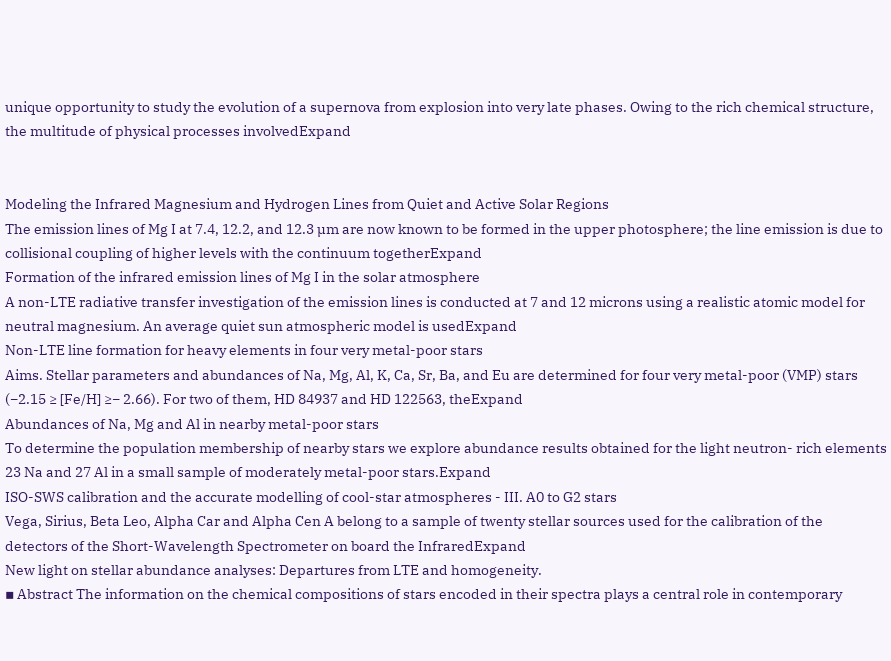unique opportunity to study the evolution of a supernova from explosion into very late phases. Owing to the rich chemical structure, the multitude of physical processes involvedExpand


Modeling the Infrared Magnesium and Hydrogen Lines from Quiet and Active Solar Regions
The emission lines of Mg I at 7.4, 12.2, and 12.3 µm are now known to be formed in the upper photosphere; the line emission is due to collisional coupling of higher levels with the continuum togetherExpand
Formation of the infrared emission lines of Mg I in the solar atmosphere
A non-LTE radiative transfer investigation of the emission lines is conducted at 7 and 12 microns using a realistic atomic model for neutral magnesium. An average quiet sun atmospheric model is usedExpand
Non-LTE line formation for heavy elements in four very metal-poor stars
Aims. Stellar parameters and abundances of Na, Mg, Al, K, Ca, Sr, Ba, and Eu are determined for four very metal-poor (VMP) stars (−2.15 ≥ [Fe/H] ≥− 2.66). For two of them, HD 84937 and HD 122563, theExpand
Abundances of Na, Mg and Al in nearby metal-poor stars
To determine the population membership of nearby stars we explore abundance results obtained for the light neutron- rich elements 23 Na and 27 Al in a small sample of moderately metal-poor stars.Expand
ISO-SWS calibration and the accurate modelling of cool-star atmospheres - III. A0 to G2 stars
Vega, Sirius, Beta Leo, Alpha Car and Alpha Cen A belong to a sample of twenty stellar sources used for the calibration of the detectors of the Short-Wavelength Spectrometer on board the InfraredExpand
New light on stellar abundance analyses: Departures from LTE and homogeneity.
▪ Abstract The information on the chemical compositions of stars encoded in their spectra plays a central role in contemporary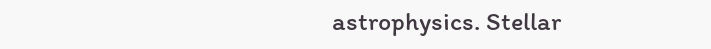astrophysics. Stellar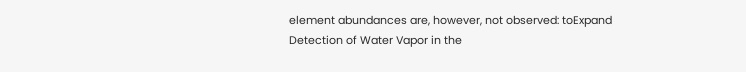element abundances are, however, not observed: toExpand
Detection of Water Vapor in the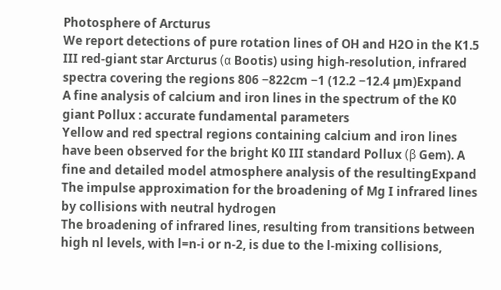Photosphere of Arcturus
We report detections of pure rotation lines of OH and H2O in the K1.5 III red-giant star Arcturus (α Bootis) using high-resolution, infrared spectra covering the regions 806 −822cm −1 (12.2 −12.4 µm)Expand
A fine analysis of calcium and iron lines in the spectrum of the K0 giant Pollux : accurate fundamental parameters
Yellow and red spectral regions containing calcium and iron lines have been observed for the bright K0 III standard Pollux (β Gem). A fine and detailed model atmosphere analysis of the resultingExpand
The impulse approximation for the broadening of Mg I infrared lines by collisions with neutral hydrogen
The broadening of infrared lines, resulting from transitions between high nl levels, with l=n-i or n-2, is due to the l-mixing collisions,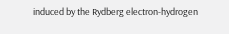induced by the Rydberg electron-hydrogen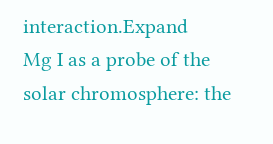interaction.Expand
Mg I as a probe of the solar chromosphere: the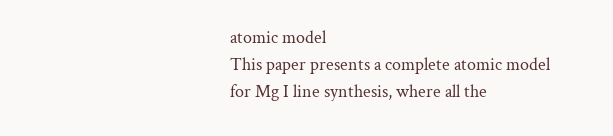atomic model
This paper presents a complete atomic model for Mg I line synthesis, where all the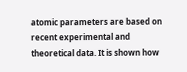atomic parameters are based on recent experimental and theoretical data. It is shown how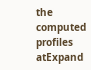the computed profiles atExpand